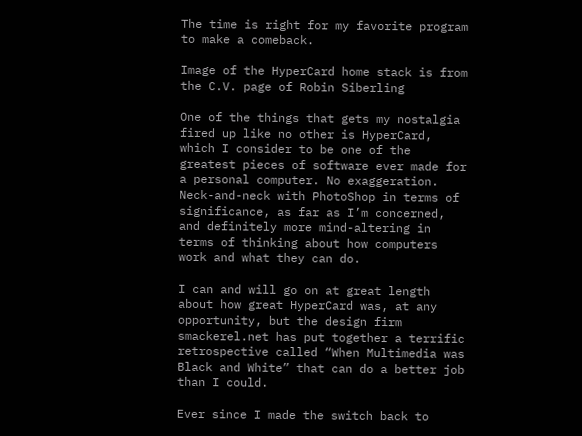The time is right for my favorite program to make a comeback.

Image of the HyperCard home stack is from the C.V. page of Robin Siberling

One of the things that gets my nostalgia fired up like no other is HyperCard, which I consider to be one of the greatest pieces of software ever made for a personal computer. No exaggeration. Neck-and-neck with PhotoShop in terms of significance, as far as I’m concerned, and definitely more mind-altering in terms of thinking about how computers work and what they can do.

I can and will go on at great length about how great HyperCard was, at any opportunity, but the design firm smackerel.net has put together a terrific retrospective called “When Multimedia was Black and White” that can do a better job than I could.

Ever since I made the switch back to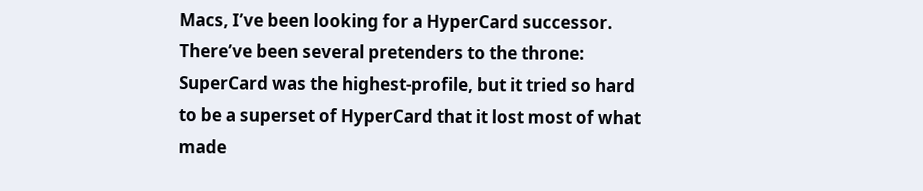Macs, I’ve been looking for a HyperCard successor. There’ve been several pretenders to the throne: SuperCard was the highest-profile, but it tried so hard to be a superset of HyperCard that it lost most of what made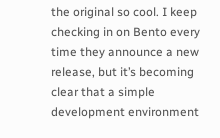the original so cool. I keep checking in on Bento every time they announce a new release, but it’s becoming clear that a simple development environment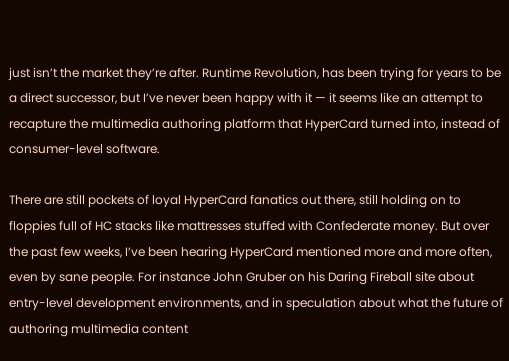just isn’t the market they’re after. Runtime Revolution, has been trying for years to be a direct successor, but I’ve never been happy with it — it seems like an attempt to recapture the multimedia authoring platform that HyperCard turned into, instead of consumer-level software.

There are still pockets of loyal HyperCard fanatics out there, still holding on to floppies full of HC stacks like mattresses stuffed with Confederate money. But over the past few weeks, I’ve been hearing HyperCard mentioned more and more often, even by sane people. For instance John Gruber on his Daring Fireball site about entry-level development environments, and in speculation about what the future of authoring multimedia content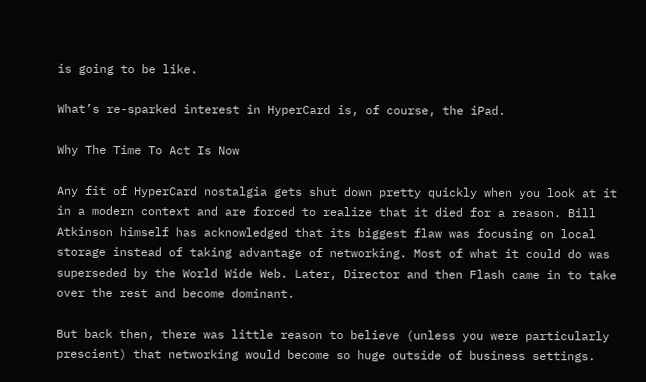is going to be like.

What’s re-sparked interest in HyperCard is, of course, the iPad.

Why The Time To Act Is Now

Any fit of HyperCard nostalgia gets shut down pretty quickly when you look at it in a modern context and are forced to realize that it died for a reason. Bill Atkinson himself has acknowledged that its biggest flaw was focusing on local storage instead of taking advantage of networking. Most of what it could do was superseded by the World Wide Web. Later, Director and then Flash came in to take over the rest and become dominant.

But back then, there was little reason to believe (unless you were particularly prescient) that networking would become so huge outside of business settings.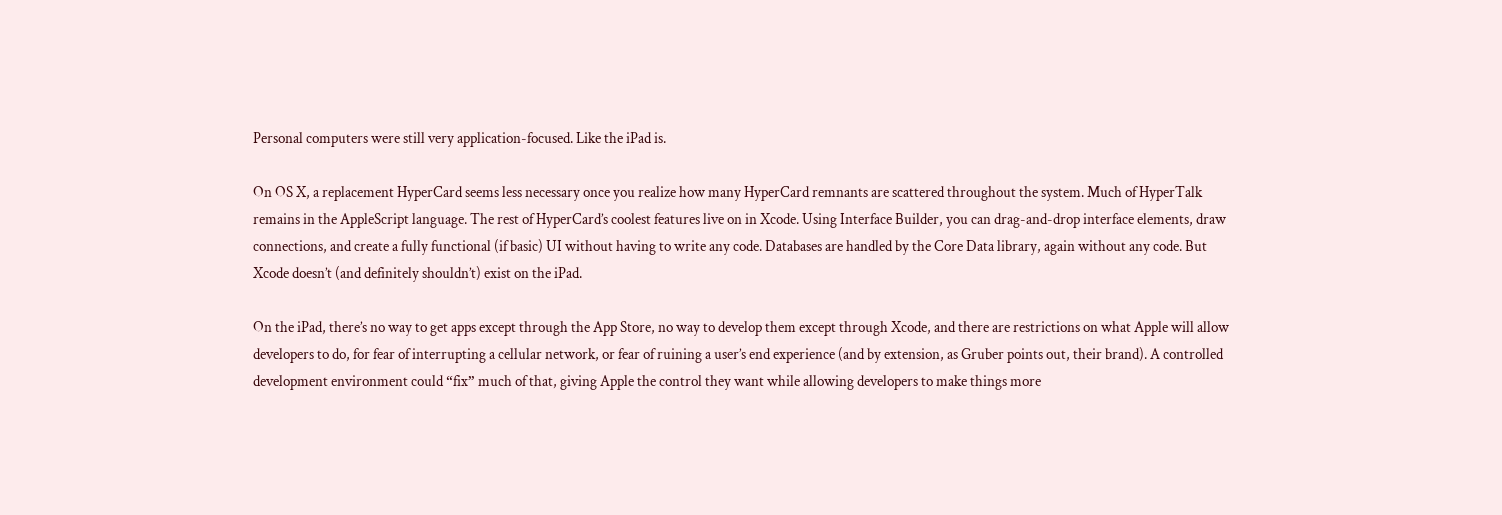Personal computers were still very application-focused. Like the iPad is.

On OS X, a replacement HyperCard seems less necessary once you realize how many HyperCard remnants are scattered throughout the system. Much of HyperTalk remains in the AppleScript language. The rest of HyperCard’s coolest features live on in Xcode. Using Interface Builder, you can drag-and-drop interface elements, draw connections, and create a fully functional (if basic) UI without having to write any code. Databases are handled by the Core Data library, again without any code. But Xcode doesn’t (and definitely shouldn’t) exist on the iPad.

On the iPad, there’s no way to get apps except through the App Store, no way to develop them except through Xcode, and there are restrictions on what Apple will allow developers to do, for fear of interrupting a cellular network, or fear of ruining a user’s end experience (and by extension, as Gruber points out, their brand). A controlled development environment could “fix” much of that, giving Apple the control they want while allowing developers to make things more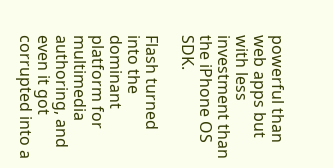powerful than web apps but with less investment than the iPhone OS SDK.

Flash turned into the dominant platform for multimedia authoring, and even it got corrupted into a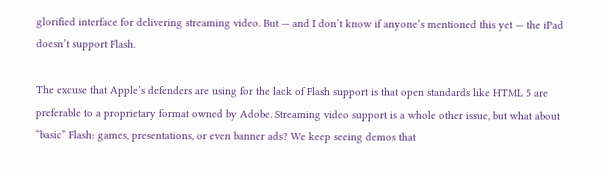glorified interface for delivering streaming video. But — and I don’t know if anyone’s mentioned this yet — the iPad doesn’t support Flash.

The excuse that Apple’s defenders are using for the lack of Flash support is that open standards like HTML 5 are preferable to a proprietary format owned by Adobe. Streaming video support is a whole other issue, but what about “basic” Flash: games, presentations, or even banner ads? We keep seeing demos that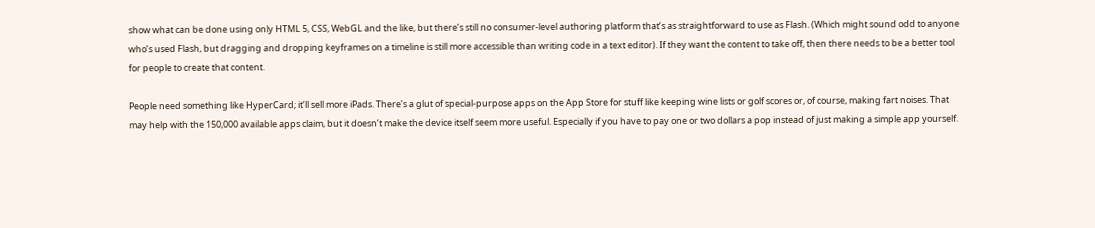show what can be done using only HTML 5, CSS, WebGL and the like, but there’s still no consumer-level authoring platform that’s as straightforward to use as Flash. (Which might sound odd to anyone who’s used Flash, but dragging and dropping keyframes on a timeline is still more accessible than writing code in a text editor). If they want the content to take off, then there needs to be a better tool for people to create that content.

People need something like HyperCard; it’ll sell more iPads. There’s a glut of special-purpose apps on the App Store for stuff like keeping wine lists or golf scores or, of course, making fart noises. That may help with the 150,000 available apps claim, but it doesn’t make the device itself seem more useful. Especially if you have to pay one or two dollars a pop instead of just making a simple app yourself.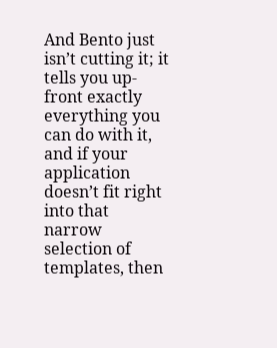And Bento just isn’t cutting it; it tells you up-front exactly everything you can do with it, and if your application doesn’t fit right into that narrow selection of templates, then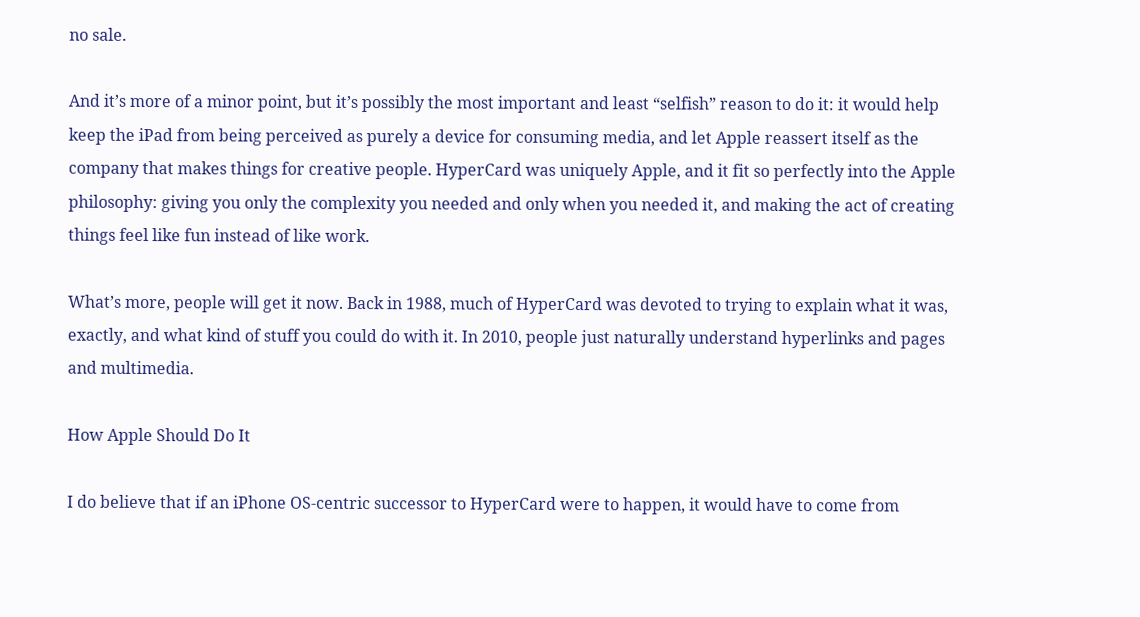no sale.

And it’s more of a minor point, but it’s possibly the most important and least “selfish” reason to do it: it would help keep the iPad from being perceived as purely a device for consuming media, and let Apple reassert itself as the company that makes things for creative people. HyperCard was uniquely Apple, and it fit so perfectly into the Apple philosophy: giving you only the complexity you needed and only when you needed it, and making the act of creating things feel like fun instead of like work.

What’s more, people will get it now. Back in 1988, much of HyperCard was devoted to trying to explain what it was, exactly, and what kind of stuff you could do with it. In 2010, people just naturally understand hyperlinks and pages and multimedia.

How Apple Should Do It

I do believe that if an iPhone OS-centric successor to HyperCard were to happen, it would have to come from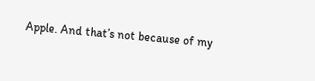Apple. And that’s not because of my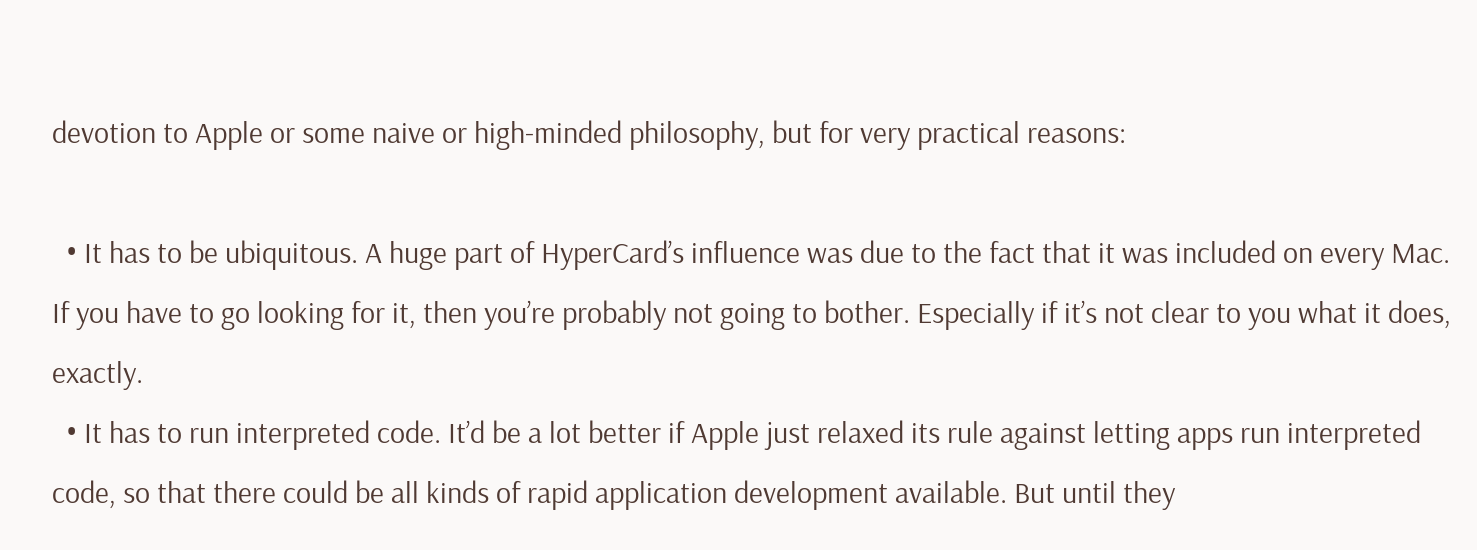devotion to Apple or some naive or high-minded philosophy, but for very practical reasons:

  • It has to be ubiquitous. A huge part of HyperCard’s influence was due to the fact that it was included on every Mac. If you have to go looking for it, then you’re probably not going to bother. Especially if it’s not clear to you what it does, exactly.
  • It has to run interpreted code. It’d be a lot better if Apple just relaxed its rule against letting apps run interpreted code, so that there could be all kinds of rapid application development available. But until they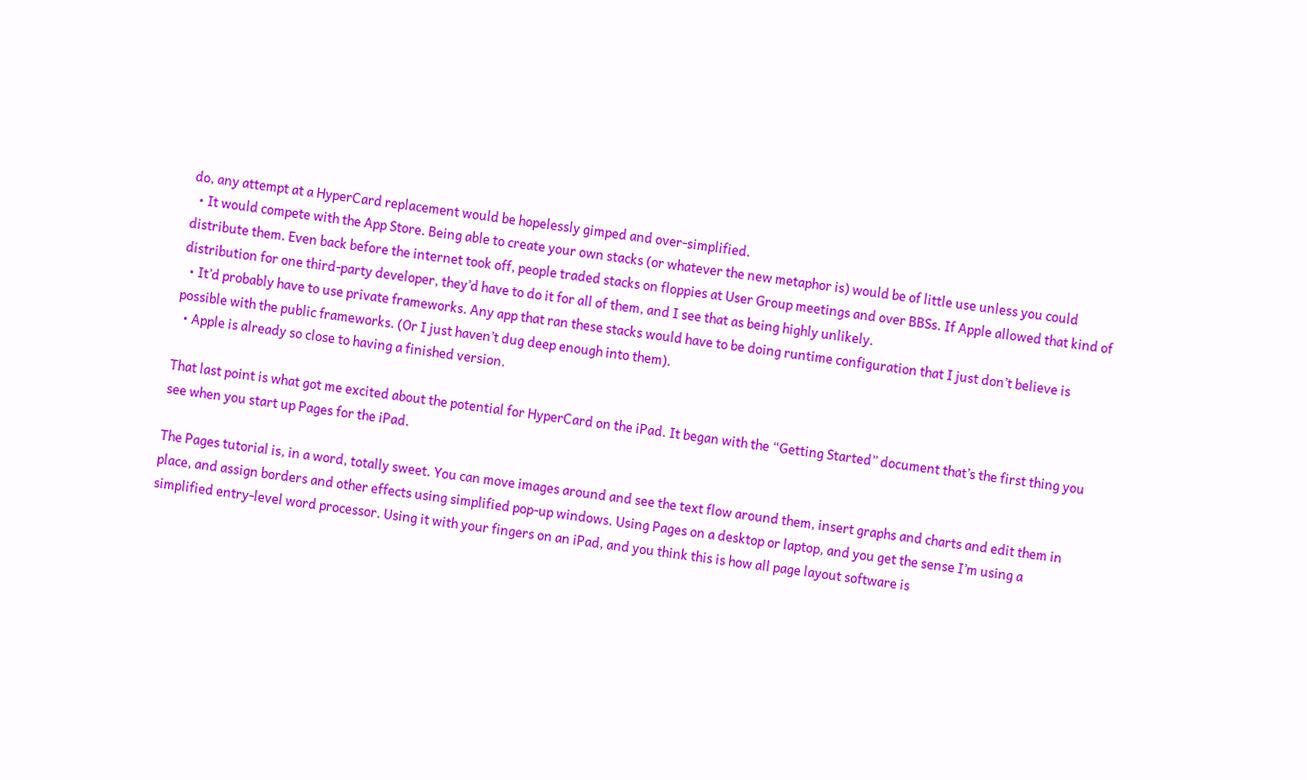do, any attempt at a HyperCard replacement would be hopelessly gimped and over-simplified.
  • It would compete with the App Store. Being able to create your own stacks (or whatever the new metaphor is) would be of little use unless you could distribute them. Even back before the internet took off, people traded stacks on floppies at User Group meetings and over BBSs. If Apple allowed that kind of distribution for one third-party developer, they’d have to do it for all of them, and I see that as being highly unlikely.
  • It’d probably have to use private frameworks. Any app that ran these stacks would have to be doing runtime configuration that I just don’t believe is possible with the public frameworks. (Or I just haven’t dug deep enough into them).
  • Apple is already so close to having a finished version.

That last point is what got me excited about the potential for HyperCard on the iPad. It began with the “Getting Started” document that’s the first thing you see when you start up Pages for the iPad.

The Pages tutorial is, in a word, totally sweet. You can move images around and see the text flow around them, insert graphs and charts and edit them in place, and assign borders and other effects using simplified pop-up windows. Using Pages on a desktop or laptop, and you get the sense I’m using a simplified entry-level word processor. Using it with your fingers on an iPad, and you think this is how all page layout software is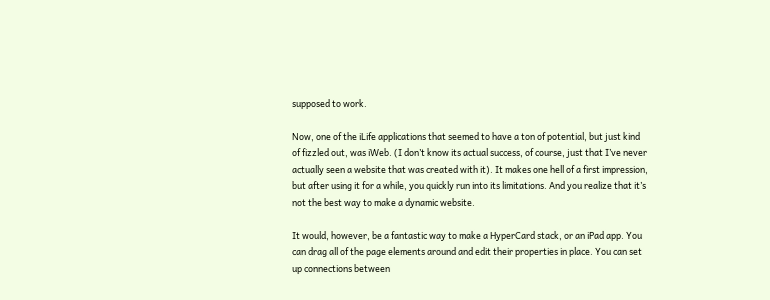supposed to work.

Now, one of the iLife applications that seemed to have a ton of potential, but just kind of fizzled out, was iWeb. (I don’t know its actual success, of course, just that I’ve never actually seen a website that was created with it). It makes one hell of a first impression, but after using it for a while, you quickly run into its limitations. And you realize that it’s not the best way to make a dynamic website.

It would, however, be a fantastic way to make a HyperCard stack, or an iPad app. You can drag all of the page elements around and edit their properties in place. You can set up connections between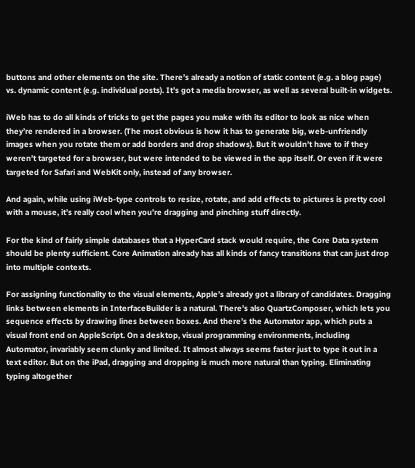buttons and other elements on the site. There’s already a notion of static content (e.g. a blog page) vs. dynamic content (e.g. individual posts). It’s got a media browser, as well as several built-in widgets.

iWeb has to do all kinds of tricks to get the pages you make with its editor to look as nice when they’re rendered in a browser. (The most obvious is how it has to generate big, web-unfriendly images when you rotate them or add borders and drop shadows). But it wouldn’t have to if they weren’t targeted for a browser, but were intended to be viewed in the app itself. Or even if it were targeted for Safari and WebKit only, instead of any browser.

And again, while using iWeb-type controls to resize, rotate, and add effects to pictures is pretty cool with a mouse, it’s really cool when you’re dragging and pinching stuff directly.

For the kind of fairly simple databases that a HyperCard stack would require, the Core Data system should be plenty sufficient. Core Animation already has all kinds of fancy transitions that can just drop into multiple contexts.

For assigning functionality to the visual elements, Apple’s already got a library of candidates. Dragging links between elements in InterfaceBuilder is a natural. There’s also QuartzComposer, which lets you sequence effects by drawing lines between boxes. And there’s the Automator app, which puts a visual front end on AppleScript. On a desktop, visual programming environments, including Automator, invariably seem clunky and limited. It almost always seems faster just to type it out in a text editor. But on the iPad, dragging and dropping is much more natural than typing. Eliminating typing altogether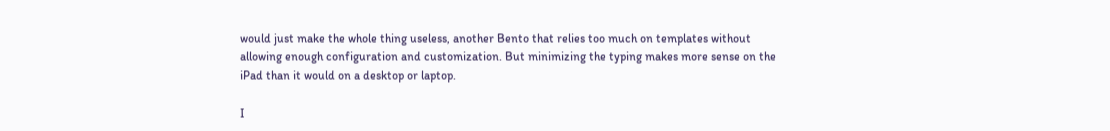would just make the whole thing useless, another Bento that relies too much on templates without allowing enough configuration and customization. But minimizing the typing makes more sense on the iPad than it would on a desktop or laptop.

I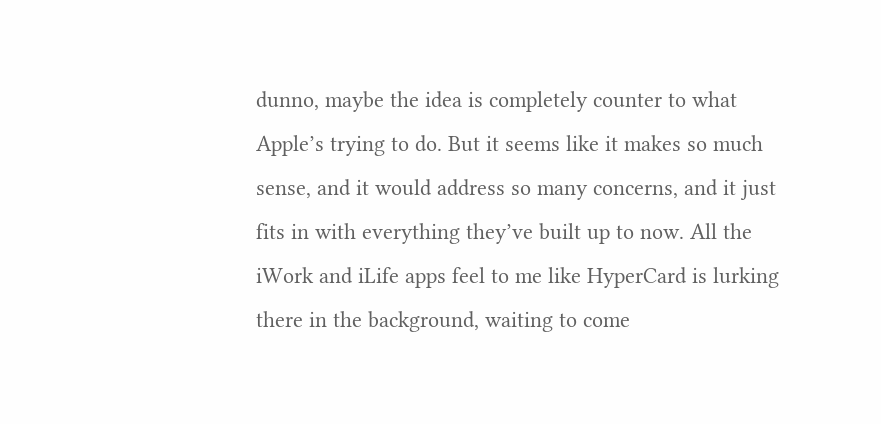dunno, maybe the idea is completely counter to what Apple’s trying to do. But it seems like it makes so much sense, and it would address so many concerns, and it just fits in with everything they’ve built up to now. All the iWork and iLife apps feel to me like HyperCard is lurking there in the background, waiting to come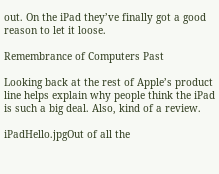out. On the iPad they’ve finally got a good reason to let it loose.

Remembrance of Computers Past

Looking back at the rest of Apple’s product line helps explain why people think the iPad is such a big deal. Also, kind of a review.

iPadHello.jpgOut of all the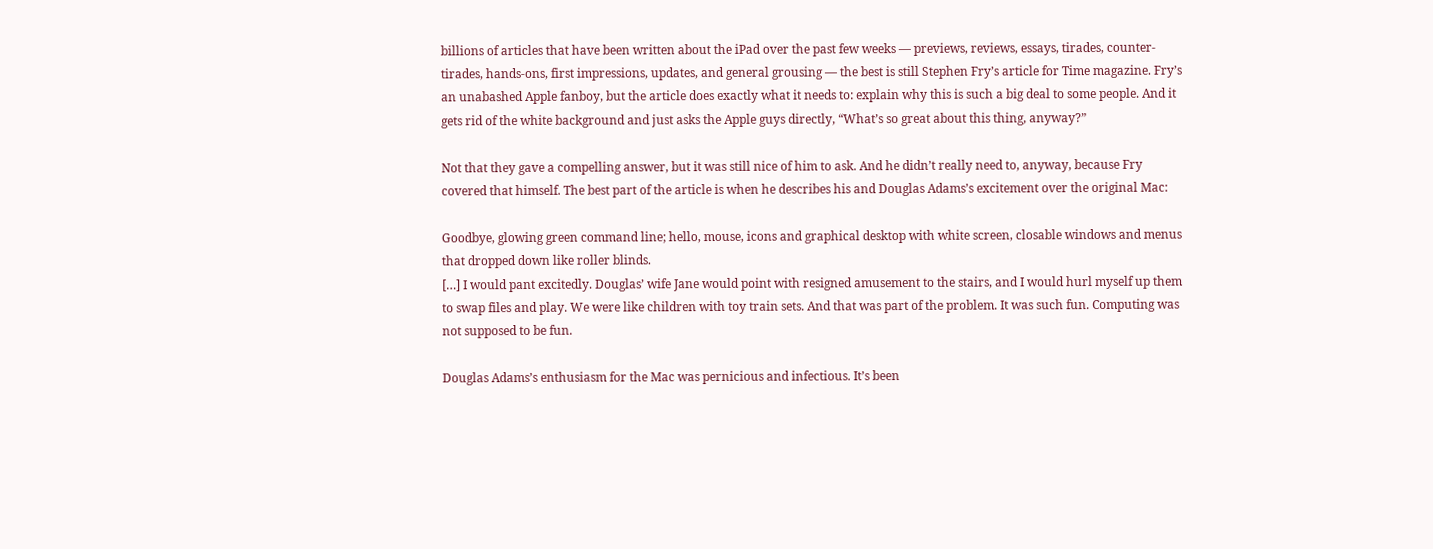billions of articles that have been written about the iPad over the past few weeks — previews, reviews, essays, tirades, counter-tirades, hands-ons, first impressions, updates, and general grousing — the best is still Stephen Fry’s article for Time magazine. Fry’s an unabashed Apple fanboy, but the article does exactly what it needs to: explain why this is such a big deal to some people. And it gets rid of the white background and just asks the Apple guys directly, “What’s so great about this thing, anyway?”

Not that they gave a compelling answer, but it was still nice of him to ask. And he didn’t really need to, anyway, because Fry covered that himself. The best part of the article is when he describes his and Douglas Adams’s excitement over the original Mac:

Goodbye, glowing green command line; hello, mouse, icons and graphical desktop with white screen, closable windows and menus that dropped down like roller blinds.
[…] I would pant excitedly. Douglas’ wife Jane would point with resigned amusement to the stairs, and I would hurl myself up them to swap files and play. We were like children with toy train sets. And that was part of the problem. It was such fun. Computing was not supposed to be fun.

Douglas Adams’s enthusiasm for the Mac was pernicious and infectious. It’s been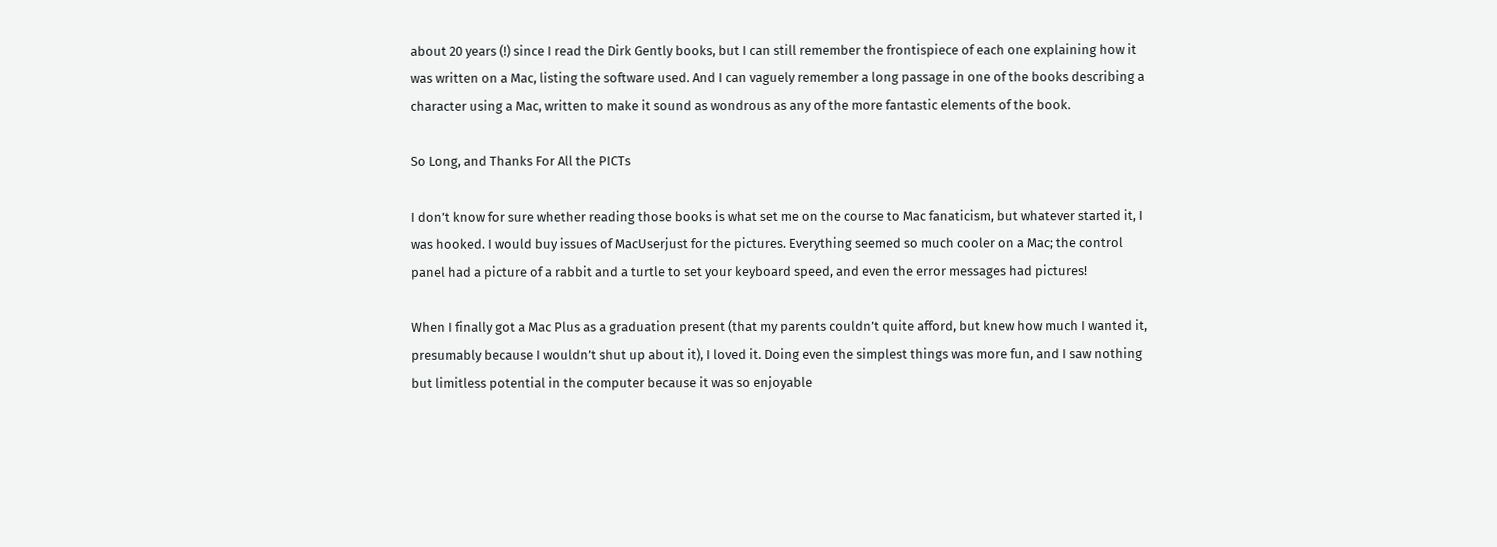about 20 years (!) since I read the Dirk Gently books, but I can still remember the frontispiece of each one explaining how it was written on a Mac, listing the software used. And I can vaguely remember a long passage in one of the books describing a character using a Mac, written to make it sound as wondrous as any of the more fantastic elements of the book.

So Long, and Thanks For All the PICTs

I don’t know for sure whether reading those books is what set me on the course to Mac fanaticism, but whatever started it, I was hooked. I would buy issues of MacUserjust for the pictures. Everything seemed so much cooler on a Mac; the control panel had a picture of a rabbit and a turtle to set your keyboard speed, and even the error messages had pictures!

When I finally got a Mac Plus as a graduation present (that my parents couldn’t quite afford, but knew how much I wanted it, presumably because I wouldn’t shut up about it), I loved it. Doing even the simplest things was more fun, and I saw nothing but limitless potential in the computer because it was so enjoyable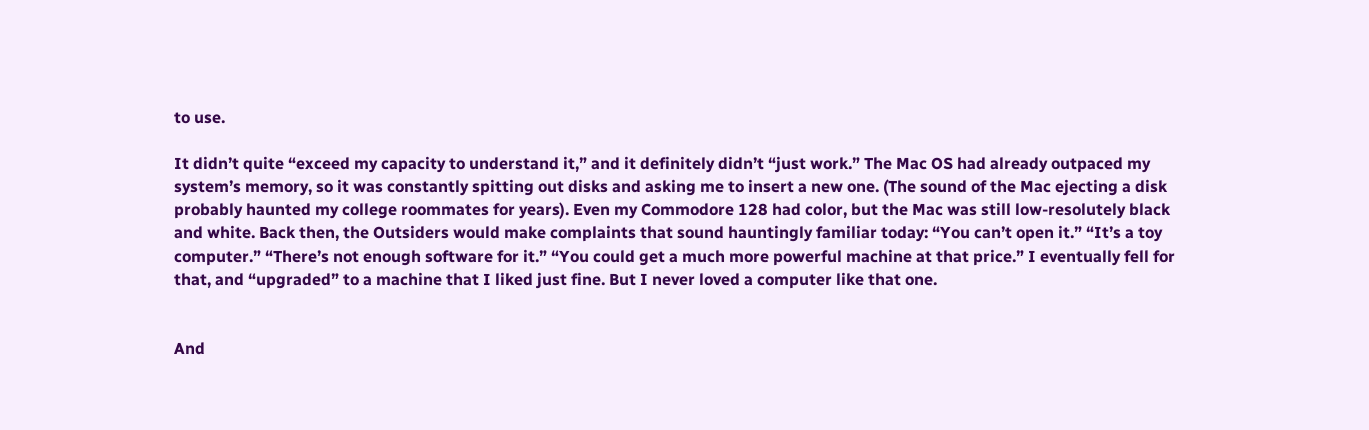to use.

It didn’t quite “exceed my capacity to understand it,” and it definitely didn’t “just work.” The Mac OS had already outpaced my system’s memory, so it was constantly spitting out disks and asking me to insert a new one. (The sound of the Mac ejecting a disk probably haunted my college roommates for years). Even my Commodore 128 had color, but the Mac was still low-resolutely black and white. Back then, the Outsiders would make complaints that sound hauntingly familiar today: “You can’t open it.” “It’s a toy computer.” “There’s not enough software for it.” “You could get a much more powerful machine at that price.” I eventually fell for that, and “upgraded” to a machine that I liked just fine. But I never loved a computer like that one.


And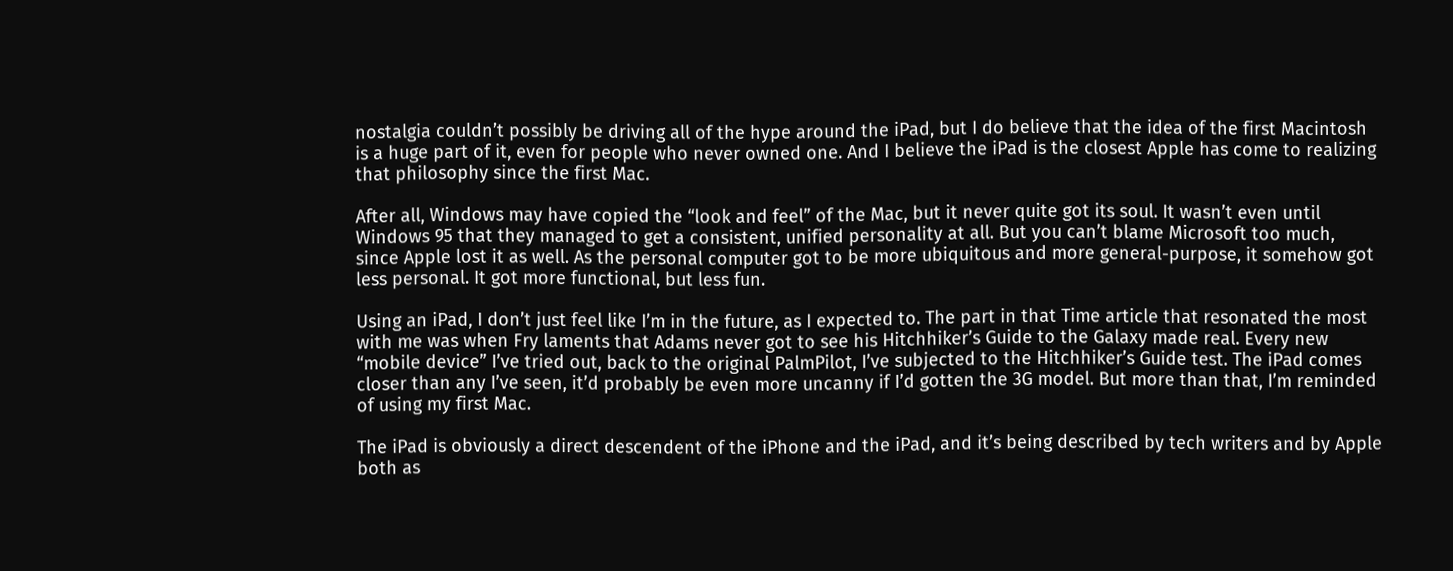nostalgia couldn’t possibly be driving all of the hype around the iPad, but I do believe that the idea of the first Macintosh is a huge part of it, even for people who never owned one. And I believe the iPad is the closest Apple has come to realizing that philosophy since the first Mac.

After all, Windows may have copied the “look and feel” of the Mac, but it never quite got its soul. It wasn’t even until Windows 95 that they managed to get a consistent, unified personality at all. But you can’t blame Microsoft too much, since Apple lost it as well. As the personal computer got to be more ubiquitous and more general-purpose, it somehow got less personal. It got more functional, but less fun.

Using an iPad, I don’t just feel like I’m in the future, as I expected to. The part in that Time article that resonated the most with me was when Fry laments that Adams never got to see his Hitchhiker’s Guide to the Galaxy made real. Every new “mobile device” I’ve tried out, back to the original PalmPilot, I’ve subjected to the Hitchhiker’s Guide test. The iPad comes closer than any I’ve seen, it’d probably be even more uncanny if I’d gotten the 3G model. But more than that, I’m reminded of using my first Mac.

The iPad is obviously a direct descendent of the iPhone and the iPad, and it’s being described by tech writers and by Apple both as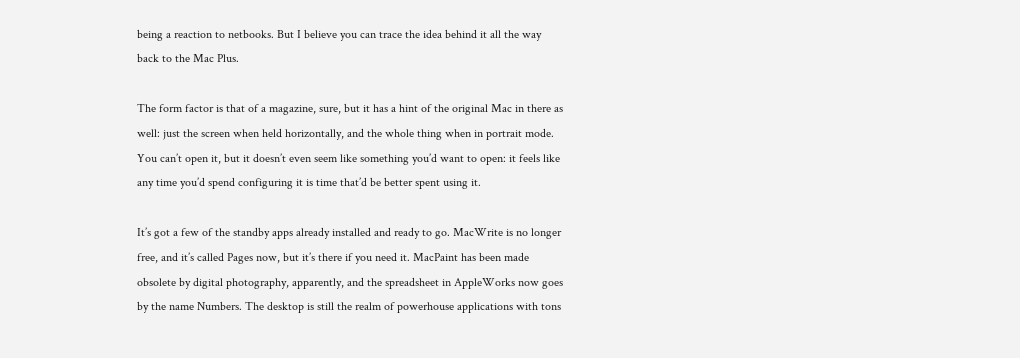being a reaction to netbooks. But I believe you can trace the idea behind it all the way back to the Mac Plus.

The form factor is that of a magazine, sure, but it has a hint of the original Mac in there as well: just the screen when held horizontally, and the whole thing when in portrait mode. You can’t open it, but it doesn’t even seem like something you’d want to open: it feels like any time you’d spend configuring it is time that’d be better spent using it.

It’s got a few of the standby apps already installed and ready to go. MacWrite is no longer free, and it’s called Pages now, but it’s there if you need it. MacPaint has been made obsolete by digital photography, apparently, and the spreadsheet in AppleWorks now goes by the name Numbers. The desktop is still the realm of powerhouse applications with tons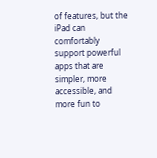of features, but the iPad can comfortably support powerful apps that are simpler, more accessible, and more fun to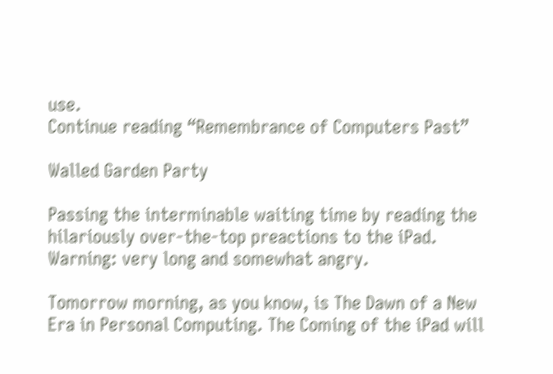use.
Continue reading “Remembrance of Computers Past”

Walled Garden Party

Passing the interminable waiting time by reading the hilariously over-the-top preactions to the iPad. Warning: very long and somewhat angry.

Tomorrow morning, as you know, is The Dawn of a New Era in Personal Computing. The Coming of the iPad will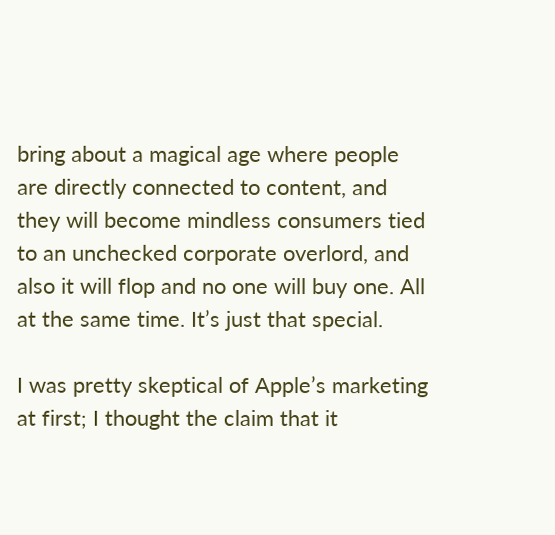bring about a magical age where people are directly connected to content, and they will become mindless consumers tied to an unchecked corporate overlord, and also it will flop and no one will buy one. All at the same time. It’s just that special.

I was pretty skeptical of Apple’s marketing at first; I thought the claim that it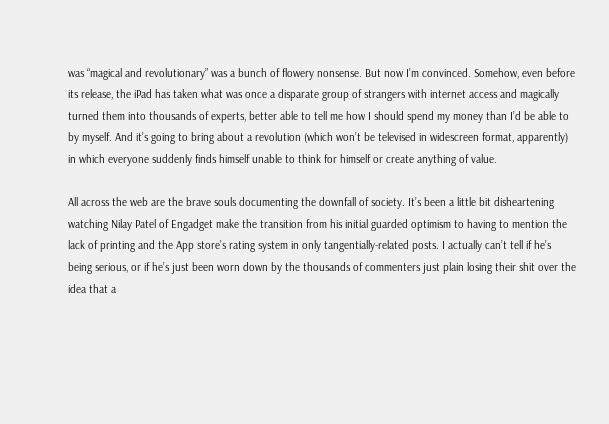was “magical and revolutionary” was a bunch of flowery nonsense. But now I’m convinced. Somehow, even before its release, the iPad has taken what was once a disparate group of strangers with internet access and magically turned them into thousands of experts, better able to tell me how I should spend my money than I’d be able to by myself. And it’s going to bring about a revolution (which won’t be televised in widescreen format, apparently) in which everyone suddenly finds himself unable to think for himself or create anything of value.

All across the web are the brave souls documenting the downfall of society. It’s been a little bit disheartening watching Nilay Patel of Engadget make the transition from his initial guarded optimism to having to mention the lack of printing and the App store’s rating system in only tangentially-related posts. I actually can’t tell if he’s being serious, or if he’s just been worn down by the thousands of commenters just plain losing their shit over the idea that a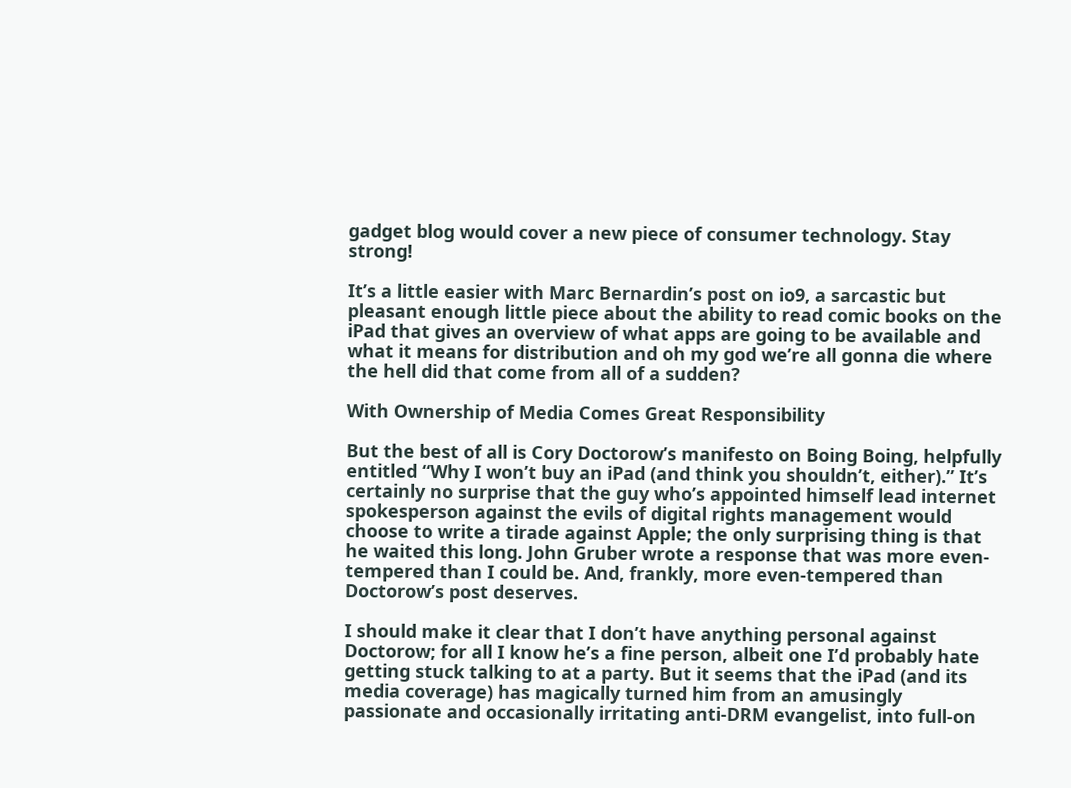gadget blog would cover a new piece of consumer technology. Stay strong!

It’s a little easier with Marc Bernardin’s post on io9, a sarcastic but pleasant enough little piece about the ability to read comic books on the iPad that gives an overview of what apps are going to be available and what it means for distribution and oh my god we’re all gonna die where the hell did that come from all of a sudden?

With Ownership of Media Comes Great Responsibility

But the best of all is Cory Doctorow’s manifesto on Boing Boing, helpfully entitled “Why I won’t buy an iPad (and think you shouldn’t, either).” It’s certainly no surprise that the guy who’s appointed himself lead internet spokesperson against the evils of digital rights management would choose to write a tirade against Apple; the only surprising thing is that he waited this long. John Gruber wrote a response that was more even-tempered than I could be. And, frankly, more even-tempered than Doctorow’s post deserves.

I should make it clear that I don’t have anything personal against Doctorow; for all I know he’s a fine person, albeit one I’d probably hate getting stuck talking to at a party. But it seems that the iPad (and its media coverage) has magically turned him from an amusingly passionate and occasionally irritating anti-DRM evangelist, into full-on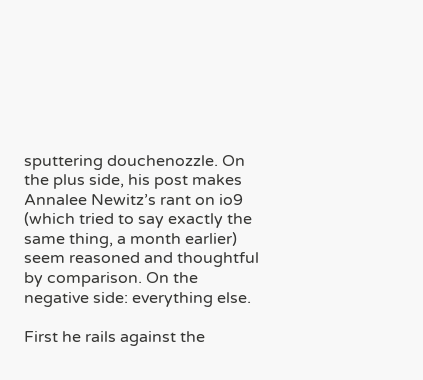sputtering douchenozzle. On the plus side, his post makes Annalee Newitz’s rant on io9 (which tried to say exactly the same thing, a month earlier) seem reasoned and thoughtful by comparison. On the negative side: everything else.

First he rails against the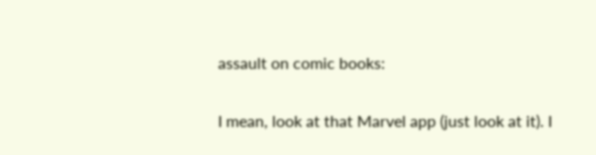assault on comic books:

I mean, look at that Marvel app (just look at it). I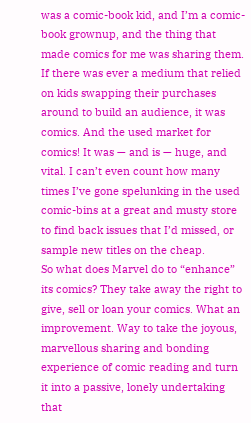was a comic-book kid, and I’m a comic-book grownup, and the thing that made comics for me was sharing them. If there was ever a medium that relied on kids swapping their purchases around to build an audience, it was comics. And the used market for comics! It was — and is — huge, and vital. I can’t even count how many times I’ve gone spelunking in the used comic-bins at a great and musty store to find back issues that I’d missed, or sample new titles on the cheap.
So what does Marvel do to “enhance” its comics? They take away the right to give, sell or loan your comics. What an improvement. Way to take the joyous, marvellous sharing and bonding experience of comic reading and turn it into a passive, lonely undertaking that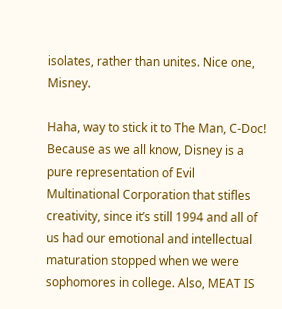isolates, rather than unites. Nice one, Misney.

Haha, way to stick it to The Man, C-Doc! Because as we all know, Disney is a pure representation of Evil Multinational Corporation that stifles creativity, since it’s still 1994 and all of us had our emotional and intellectual maturation stopped when we were sophomores in college. Also, MEAT IS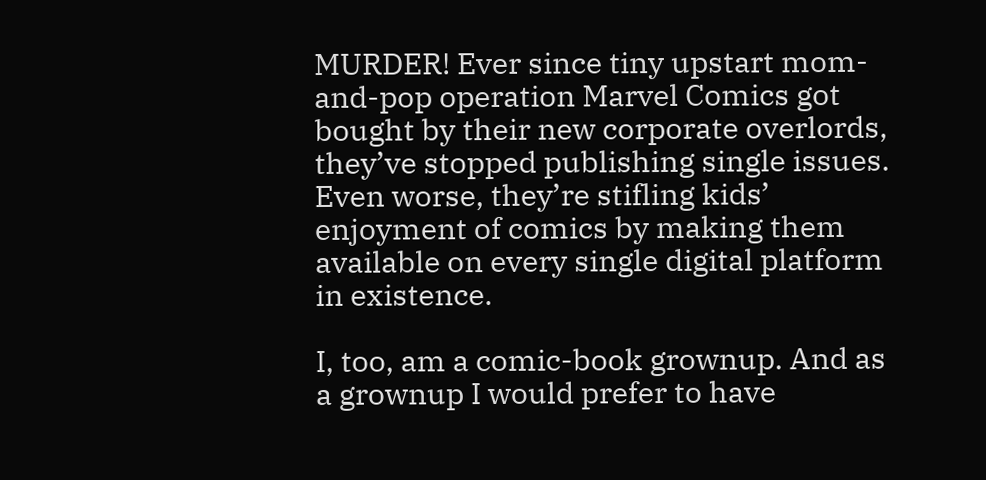MURDER! Ever since tiny upstart mom-and-pop operation Marvel Comics got bought by their new corporate overlords, they’ve stopped publishing single issues. Even worse, they’re stifling kids’ enjoyment of comics by making them available on every single digital platform in existence.

I, too, am a comic-book grownup. And as a grownup I would prefer to have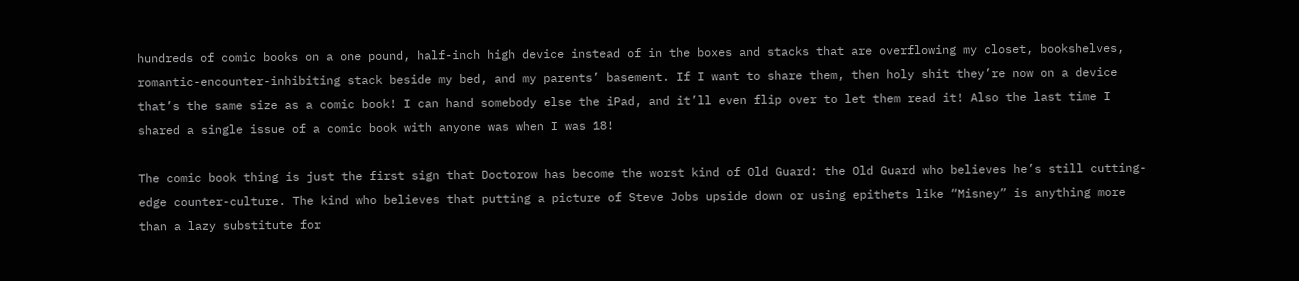hundreds of comic books on a one pound, half-inch high device instead of in the boxes and stacks that are overflowing my closet, bookshelves, romantic-encounter-inhibiting stack beside my bed, and my parents’ basement. If I want to share them, then holy shit they’re now on a device that’s the same size as a comic book! I can hand somebody else the iPad, and it’ll even flip over to let them read it! Also the last time I shared a single issue of a comic book with anyone was when I was 18!

The comic book thing is just the first sign that Doctorow has become the worst kind of Old Guard: the Old Guard who believes he’s still cutting-edge counter-culture. The kind who believes that putting a picture of Steve Jobs upside down or using epithets like “Misney” is anything more than a lazy substitute for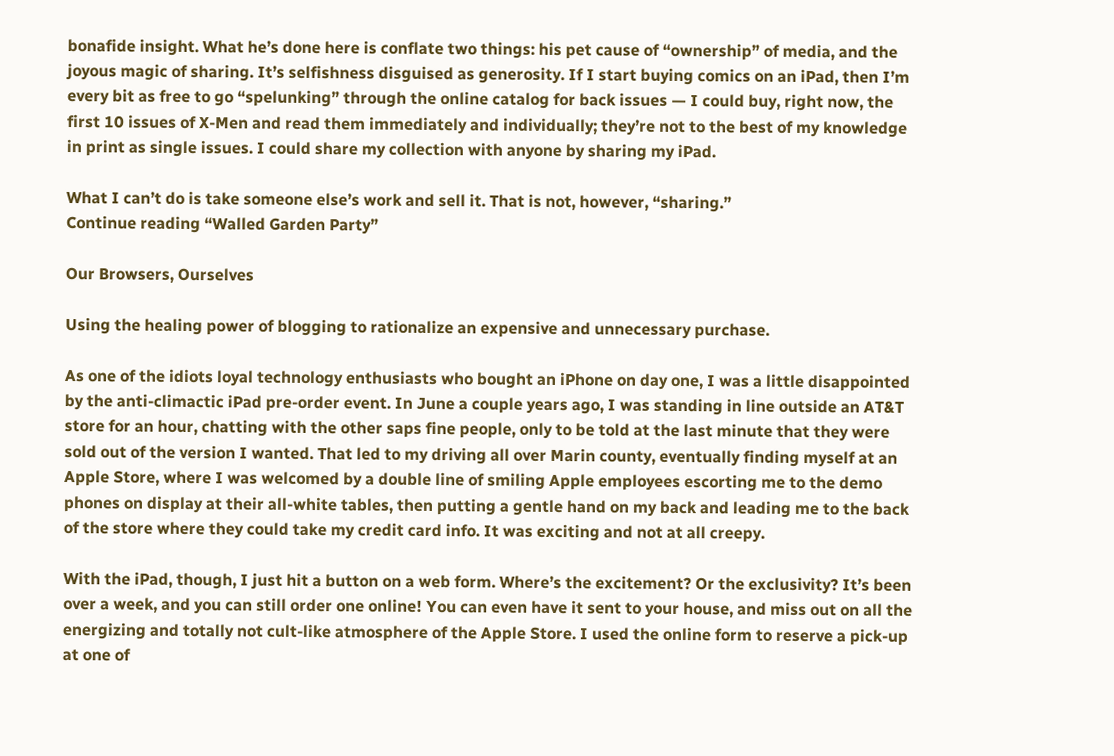bonafide insight. What he’s done here is conflate two things: his pet cause of “ownership” of media, and the joyous magic of sharing. It’s selfishness disguised as generosity. If I start buying comics on an iPad, then I’m every bit as free to go “spelunking” through the online catalog for back issues — I could buy, right now, the first 10 issues of X-Men and read them immediately and individually; they’re not to the best of my knowledge in print as single issues. I could share my collection with anyone by sharing my iPad.

What I can’t do is take someone else’s work and sell it. That is not, however, “sharing.”
Continue reading “Walled Garden Party”

Our Browsers, Ourselves

Using the healing power of blogging to rationalize an expensive and unnecessary purchase.

As one of the idiots loyal technology enthusiasts who bought an iPhone on day one, I was a little disappointed by the anti-climactic iPad pre-order event. In June a couple years ago, I was standing in line outside an AT&T store for an hour, chatting with the other saps fine people, only to be told at the last minute that they were sold out of the version I wanted. That led to my driving all over Marin county, eventually finding myself at an Apple Store, where I was welcomed by a double line of smiling Apple employees escorting me to the demo phones on display at their all-white tables, then putting a gentle hand on my back and leading me to the back of the store where they could take my credit card info. It was exciting and not at all creepy.

With the iPad, though, I just hit a button on a web form. Where’s the excitement? Or the exclusivity? It’s been over a week, and you can still order one online! You can even have it sent to your house, and miss out on all the energizing and totally not cult-like atmosphere of the Apple Store. I used the online form to reserve a pick-up at one of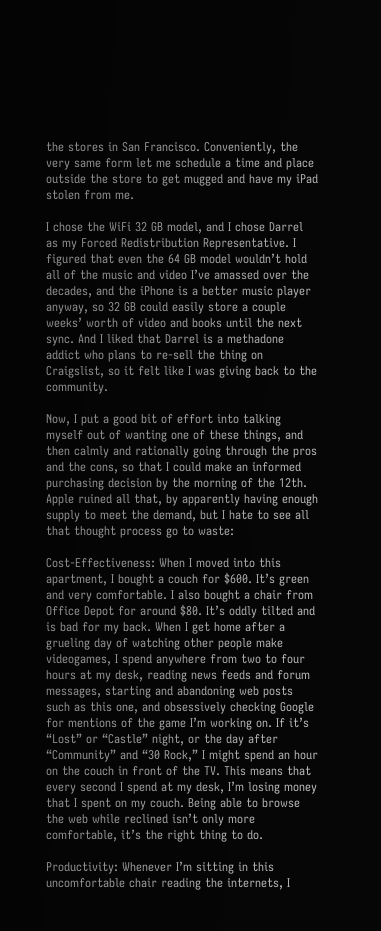the stores in San Francisco. Conveniently, the very same form let me schedule a time and place outside the store to get mugged and have my iPad stolen from me.

I chose the WiFi 32 GB model, and I chose Darrel as my Forced Redistribution Representative. I figured that even the 64 GB model wouldn’t hold all of the music and video I’ve amassed over the decades, and the iPhone is a better music player anyway, so 32 GB could easily store a couple weeks’ worth of video and books until the next sync. And I liked that Darrel is a methadone addict who plans to re-sell the thing on Craigslist, so it felt like I was giving back to the community.

Now, I put a good bit of effort into talking myself out of wanting one of these things, and then calmly and rationally going through the pros and the cons, so that I could make an informed purchasing decision by the morning of the 12th. Apple ruined all that, by apparently having enough supply to meet the demand, but I hate to see all that thought process go to waste:

Cost-Effectiveness: When I moved into this apartment, I bought a couch for $600. It’s green and very comfortable. I also bought a chair from Office Depot for around $80. It’s oddly tilted and is bad for my back. When I get home after a grueling day of watching other people make videogames, I spend anywhere from two to four hours at my desk, reading news feeds and forum messages, starting and abandoning web posts such as this one, and obsessively checking Google for mentions of the game I’m working on. If it’s “Lost” or “Castle” night, or the day after “Community” and “30 Rock,” I might spend an hour on the couch in front of the TV. This means that every second I spend at my desk, I’m losing money that I spent on my couch. Being able to browse the web while reclined isn’t only more comfortable, it’s the right thing to do.

Productivity: Whenever I’m sitting in this uncomfortable chair reading the internets, I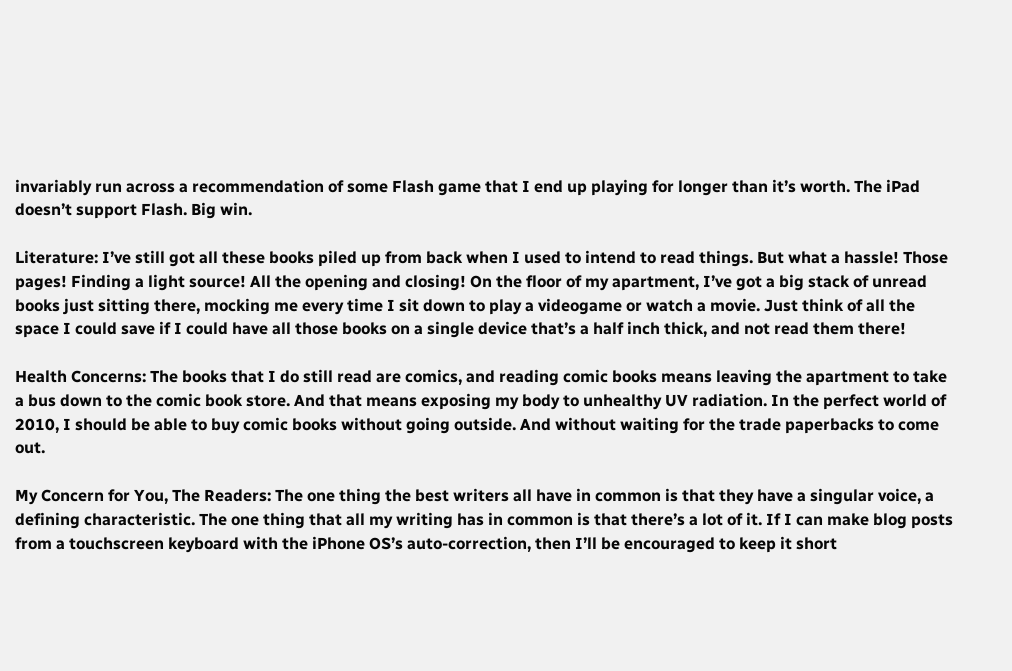invariably run across a recommendation of some Flash game that I end up playing for longer than it’s worth. The iPad doesn’t support Flash. Big win.

Literature: I’ve still got all these books piled up from back when I used to intend to read things. But what a hassle! Those pages! Finding a light source! All the opening and closing! On the floor of my apartment, I’ve got a big stack of unread books just sitting there, mocking me every time I sit down to play a videogame or watch a movie. Just think of all the space I could save if I could have all those books on a single device that’s a half inch thick, and not read them there!

Health Concerns: The books that I do still read are comics, and reading comic books means leaving the apartment to take a bus down to the comic book store. And that means exposing my body to unhealthy UV radiation. In the perfect world of 2010, I should be able to buy comic books without going outside. And without waiting for the trade paperbacks to come out.

My Concern for You, The Readers: The one thing the best writers all have in common is that they have a singular voice, a defining characteristic. The one thing that all my writing has in common is that there’s a lot of it. If I can make blog posts from a touchscreen keyboard with the iPhone OS’s auto-correction, then I’ll be encouraged to keep it short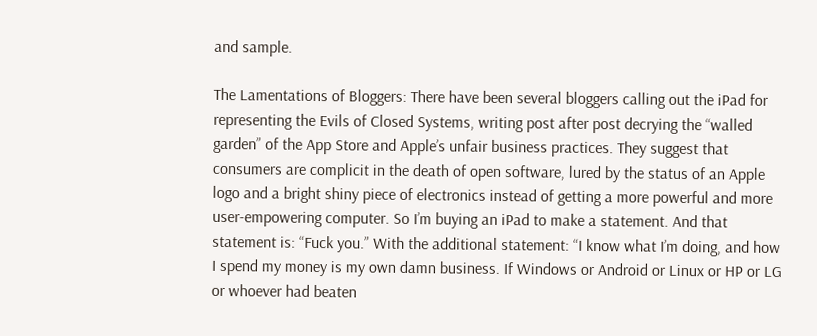and sample.

The Lamentations of Bloggers: There have been several bloggers calling out the iPad for representing the Evils of Closed Systems, writing post after post decrying the “walled garden” of the App Store and Apple’s unfair business practices. They suggest that consumers are complicit in the death of open software, lured by the status of an Apple logo and a bright shiny piece of electronics instead of getting a more powerful and more user-empowering computer. So I’m buying an iPad to make a statement. And that statement is: “Fuck you.” With the additional statement: “I know what I’m doing, and how I spend my money is my own damn business. If Windows or Android or Linux or HP or LG or whoever had beaten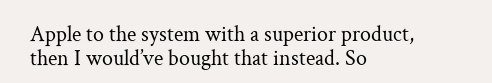Apple to the system with a superior product, then I would’ve bought that instead. So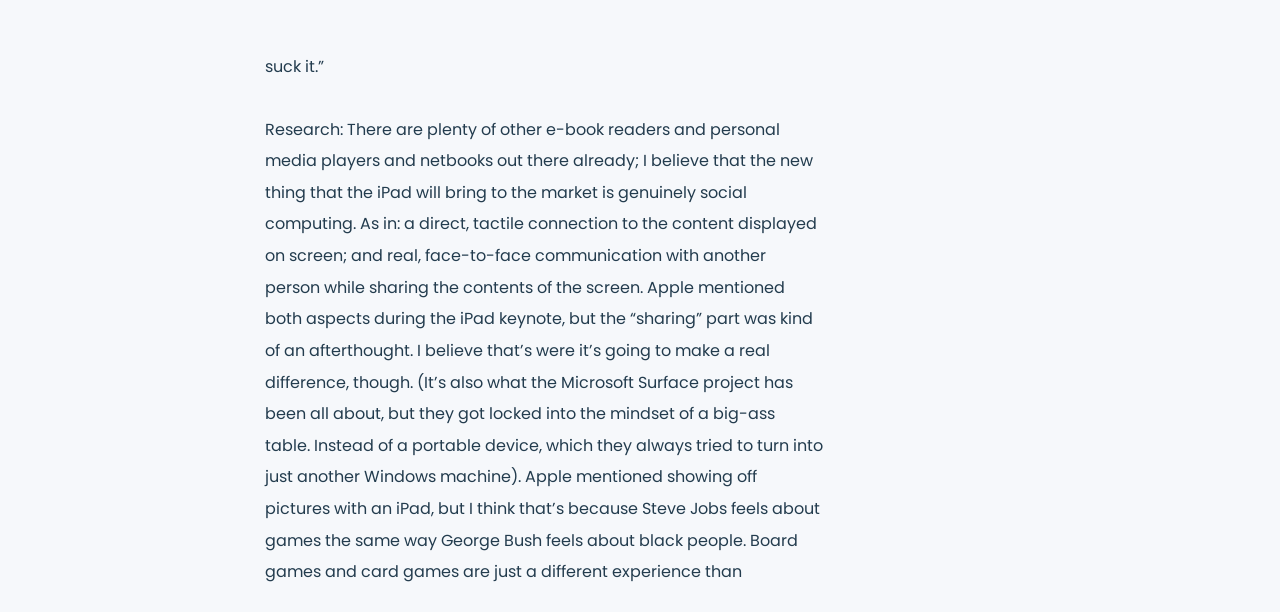suck it.”

Research: There are plenty of other e-book readers and personal media players and netbooks out there already; I believe that the new thing that the iPad will bring to the market is genuinely social computing. As in: a direct, tactile connection to the content displayed on screen; and real, face-to-face communication with another person while sharing the contents of the screen. Apple mentioned both aspects during the iPad keynote, but the “sharing” part was kind of an afterthought. I believe that’s were it’s going to make a real difference, though. (It’s also what the Microsoft Surface project has been all about, but they got locked into the mindset of a big-ass table. Instead of a portable device, which they always tried to turn into just another Windows machine). Apple mentioned showing off pictures with an iPad, but I think that’s because Steve Jobs feels about games the same way George Bush feels about black people. Board games and card games are just a different experience than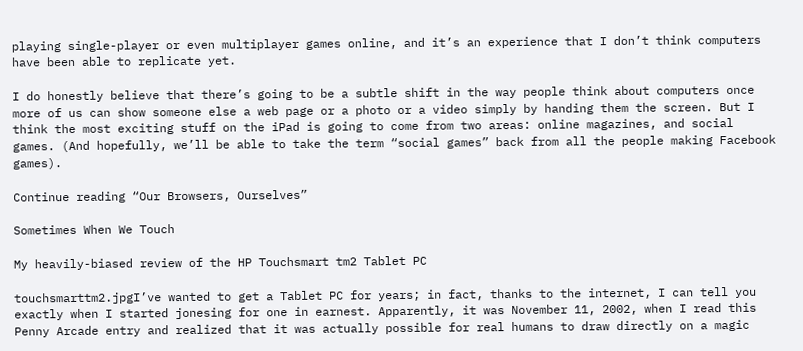playing single-player or even multiplayer games online, and it’s an experience that I don’t think computers have been able to replicate yet.

I do honestly believe that there’s going to be a subtle shift in the way people think about computers once more of us can show someone else a web page or a photo or a video simply by handing them the screen. But I think the most exciting stuff on the iPad is going to come from two areas: online magazines, and social games. (And hopefully, we’ll be able to take the term “social games” back from all the people making Facebook games).

Continue reading “Our Browsers, Ourselves”

Sometimes When We Touch

My heavily-biased review of the HP Touchsmart tm2 Tablet PC

touchsmarttm2.jpgI’ve wanted to get a Tablet PC for years; in fact, thanks to the internet, I can tell you exactly when I started jonesing for one in earnest. Apparently, it was November 11, 2002, when I read this Penny Arcade entry and realized that it was actually possible for real humans to draw directly on a magic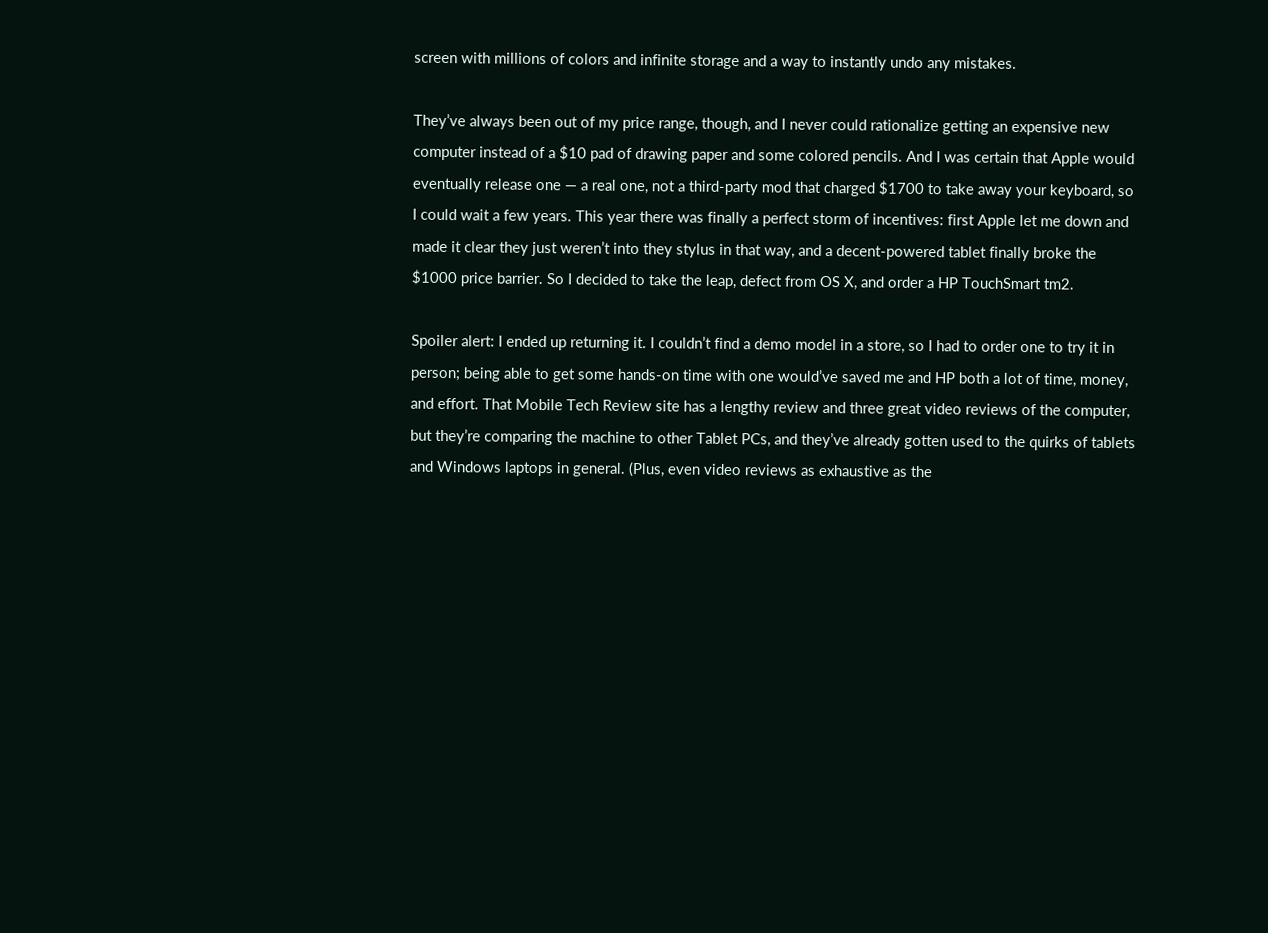screen with millions of colors and infinite storage and a way to instantly undo any mistakes.

They’ve always been out of my price range, though, and I never could rationalize getting an expensive new computer instead of a $10 pad of drawing paper and some colored pencils. And I was certain that Apple would eventually release one — a real one, not a third-party mod that charged $1700 to take away your keyboard, so I could wait a few years. This year there was finally a perfect storm of incentives: first Apple let me down and made it clear they just weren’t into they stylus in that way, and a decent-powered tablet finally broke the $1000 price barrier. So I decided to take the leap, defect from OS X, and order a HP TouchSmart tm2.

Spoiler alert: I ended up returning it. I couldn’t find a demo model in a store, so I had to order one to try it in person; being able to get some hands-on time with one would’ve saved me and HP both a lot of time, money, and effort. That Mobile Tech Review site has a lengthy review and three great video reviews of the computer, but they’re comparing the machine to other Tablet PCs, and they’ve already gotten used to the quirks of tablets and Windows laptops in general. (Plus, even video reviews as exhaustive as the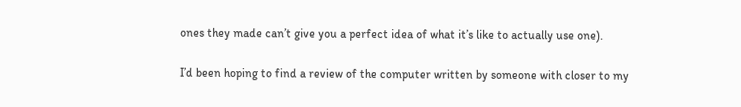ones they made can’t give you a perfect idea of what it’s like to actually use one).

I’d been hoping to find a review of the computer written by someone with closer to my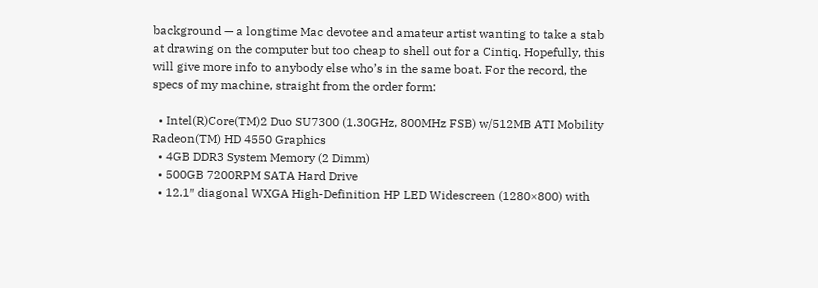background — a longtime Mac devotee and amateur artist wanting to take a stab at drawing on the computer but too cheap to shell out for a Cintiq. Hopefully, this will give more info to anybody else who’s in the same boat. For the record, the specs of my machine, straight from the order form:

  • Intel(R)Core(TM)2 Duo SU7300 (1.30GHz, 800MHz FSB) w/512MB ATI Mobility Radeon(TM) HD 4550 Graphics
  • 4GB DDR3 System Memory (2 Dimm)
  • 500GB 7200RPM SATA Hard Drive
  • 12.1″ diagonal WXGA High-Definition HP LED Widescreen (1280×800) with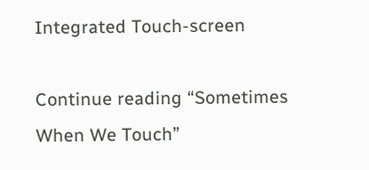Integrated Touch-screen

Continue reading “Sometimes When We Touch”